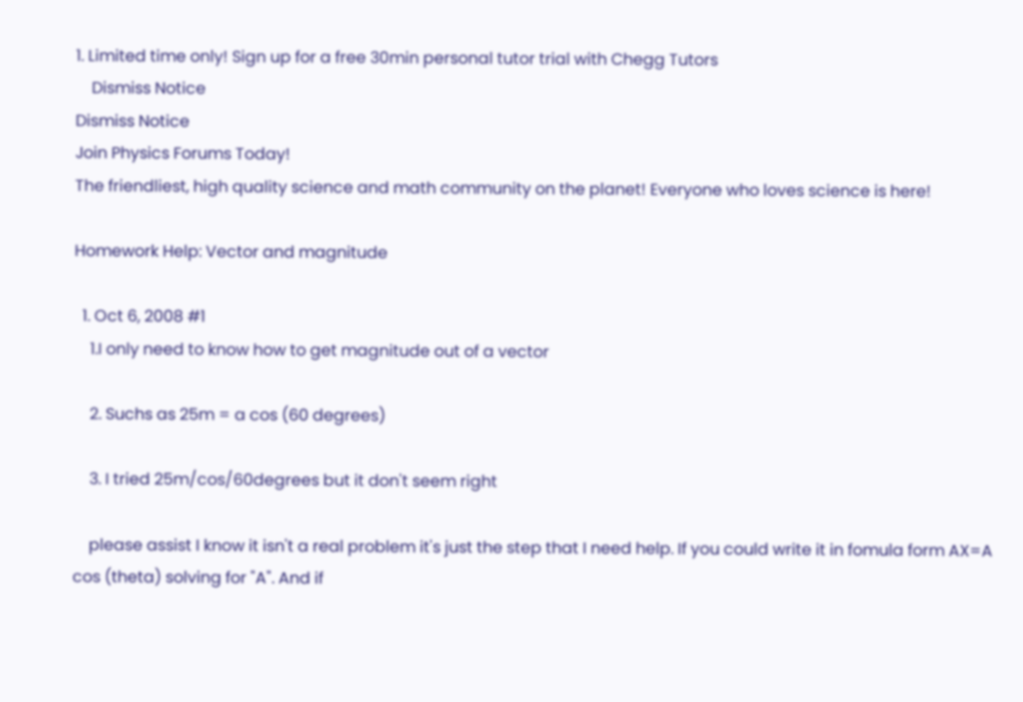1. Limited time only! Sign up for a free 30min personal tutor trial with Chegg Tutors
    Dismiss Notice
Dismiss Notice
Join Physics Forums Today!
The friendliest, high quality science and math community on the planet! Everyone who loves science is here!

Homework Help: Vector and magnitude

  1. Oct 6, 2008 #1
    1.I only need to know how to get magnitude out of a vector

    2. Suchs as 25m = a cos (60 degrees)

    3. I tried 25m/cos/60degrees but it don't seem right

    please assist I know it isn't a real problem it's just the step that I need help. If you could write it in fomula form AX=A cos (theta) solving for "A". And if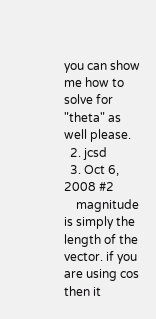you can show me how to solve for "theta" as well please.
  2. jcsd
  3. Oct 6, 2008 #2
    magnitude is simply the length of the vector. if you are using cos then it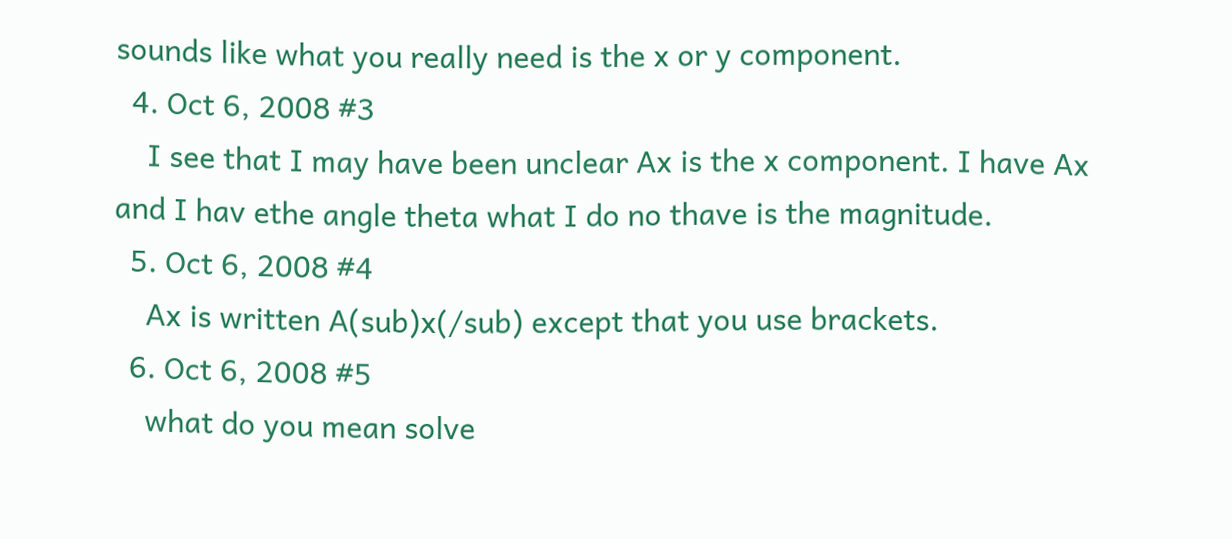sounds like what you really need is the x or y component.
  4. Oct 6, 2008 #3
    I see that I may have been unclear Ax is the x component. I have Ax and I hav ethe angle theta what I do no thave is the magnitude.
  5. Oct 6, 2008 #4
    Ax is written A(sub)x(/sub) except that you use brackets.
  6. Oct 6, 2008 #5
    what do you mean solve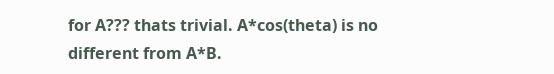for A??? thats trivial. A*cos(theta) is no different from A*B.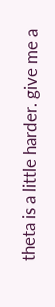theta is a little harder. give me a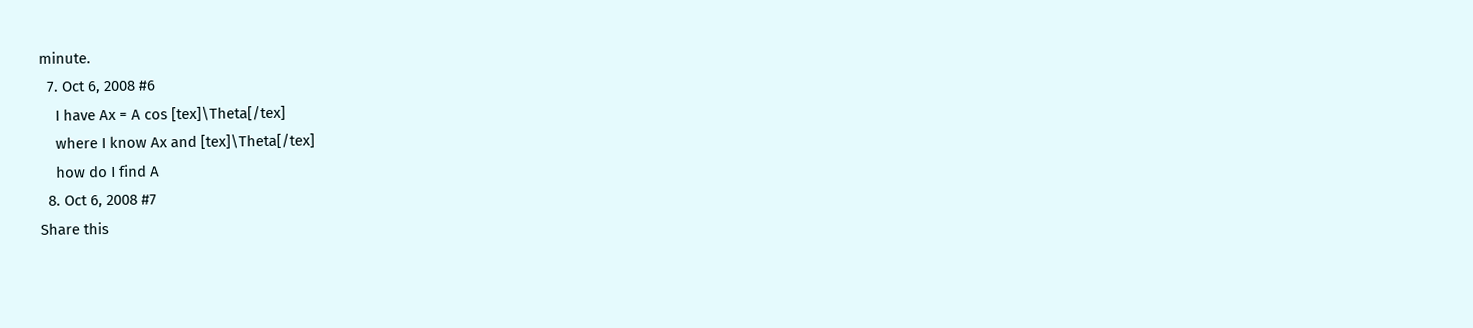minute.
  7. Oct 6, 2008 #6
    I have Ax = A cos [tex]\Theta[/tex]
    where I know Ax and [tex]\Theta[/tex]
    how do I find A
  8. Oct 6, 2008 #7
Share this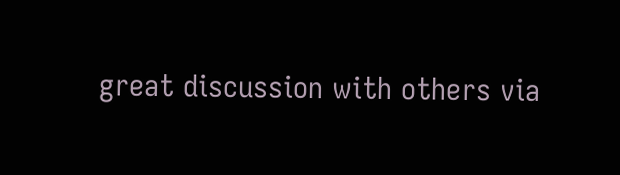great discussion with others via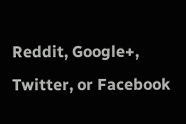Reddit, Google+, Twitter, or Facebook